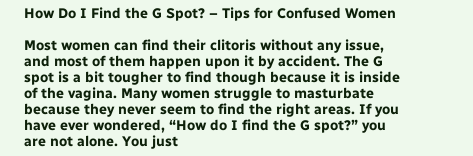How Do I Find the G Spot? – Tips for Confused Women

Most women can find their clitoris without any issue, and most of them happen upon it by accident. The G spot is a bit tougher to find though because it is inside of the vagina. Many women struggle to masturbate because they never seem to find the right areas. If you have ever wondered, “How do I find the G spot?” you are not alone. You just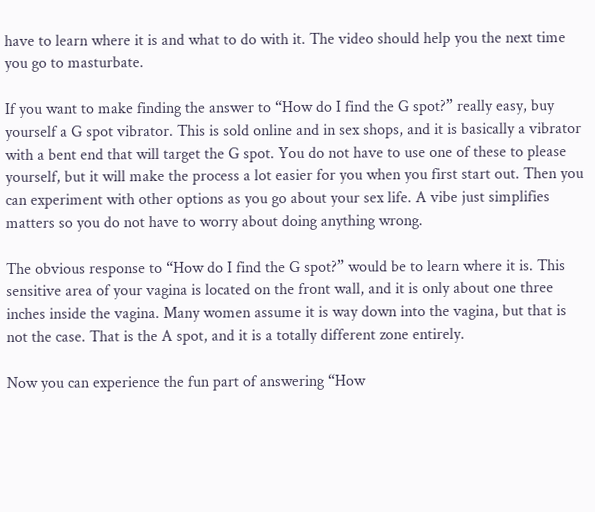have to learn where it is and what to do with it. The video should help you the next time you go to masturbate.

If you want to make finding the answer to “How do I find the G spot?” really easy, buy yourself a G spot vibrator. This is sold online and in sex shops, and it is basically a vibrator with a bent end that will target the G spot. You do not have to use one of these to please yourself, but it will make the process a lot easier for you when you first start out. Then you can experiment with other options as you go about your sex life. A vibe just simplifies matters so you do not have to worry about doing anything wrong.

The obvious response to “How do I find the G spot?” would be to learn where it is. This sensitive area of your vagina is located on the front wall, and it is only about one three inches inside the vagina. Many women assume it is way down into the vagina, but that is not the case. That is the A spot, and it is a totally different zone entirely.

Now you can experience the fun part of answering “How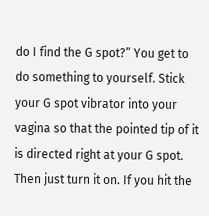do I find the G spot?” You get to do something to yourself. Stick your G spot vibrator into your vagina so that the pointed tip of it is directed right at your G spot. Then just turn it on. If you hit the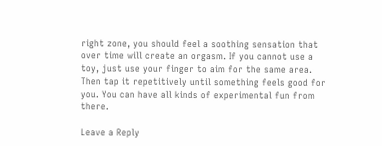right zone, you should feel a soothing sensation that over time will create an orgasm. If you cannot use a toy, just use your finger to aim for the same area. Then tap it repetitively until something feels good for you. You can have all kinds of experimental fun from there.

Leave a Reply